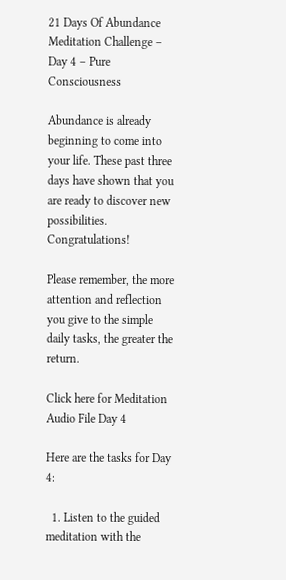21 Days Of Abundance Meditation Challenge – Day 4 – Pure Consciousness

Abundance is already beginning to come into your life. These past three days have shown that you are ready to discover new possibilities. Congratulations!

Please remember, the more attention and reflection you give to the simple daily tasks, the greater the return.

Click here for Meditation Audio File Day 4

Here are the tasks for Day 4:

  1. Listen to the guided meditation with the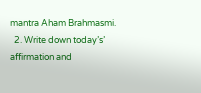mantra Aham Brahmasmi.
  2. Write down today’s’ affirmation and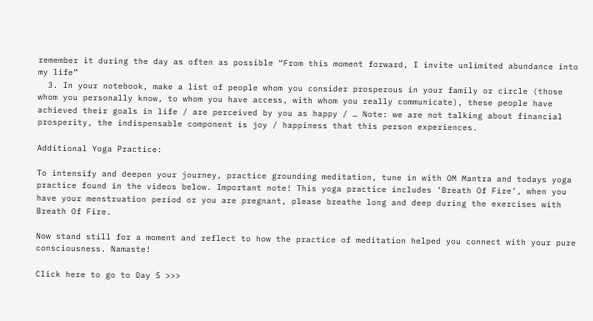remember it during the day as often as possible “From this moment forward, I invite unlimited abundance into my life”
  3. In your notebook, make a list of people whom you consider prosperous in your family or circle (those whom you personally know, to whom you have access, with whom you really communicate), these people have achieved their goals in life / are perceived by you as happy / … Note: we are not talking about financial prosperity, the indispensable component is joy / happiness that this person experiences.

Additional Yoga Practice:

To intensify and deepen your journey, practice grounding meditation, tune in with OM Mantra and todays yoga practice found in the videos below. Important note! This yoga practice includes ‘Breath Of Fire’, when you have your menstruation period or you are pregnant, please breathe long and deep during the exercises with Breath Of Fire.

Now stand still for a moment and reflect to how the practice of meditation helped you connect with your pure consciousness. Namaste!

Click here to go to Day 5 >>>